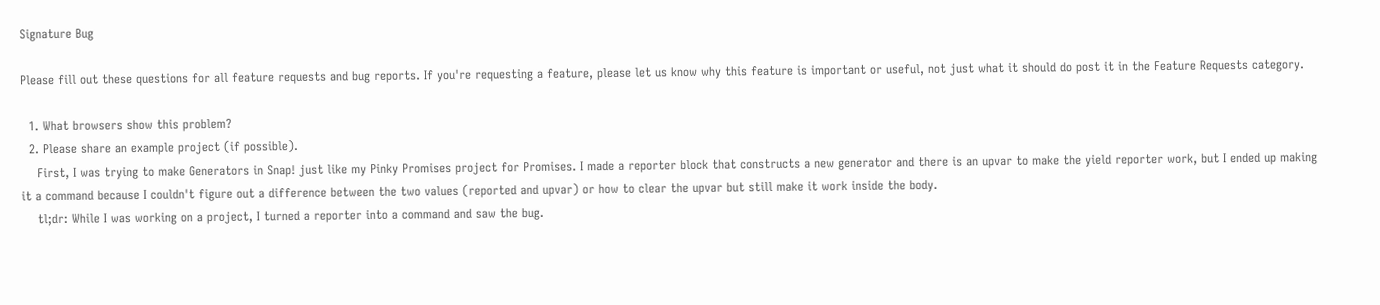Signature Bug

Please fill out these questions for all feature requests and bug reports. If you're requesting a feature, please let us know why this feature is important or useful, not just what it should do post it in the Feature Requests category.

  1. What browsers show this problem?
  2. Please share an example project (if possible).
    First, I was trying to make Generators in Snap! just like my Pinky Promises project for Promises. I made a reporter block that constructs a new generator and there is an upvar to make the yield reporter work, but I ended up making it a command because I couldn't figure out a difference between the two values (reported and upvar) or how to clear the upvar but still make it work inside the body.
    tl;dr: While I was working on a project, I turned a reporter into a command and saw the bug.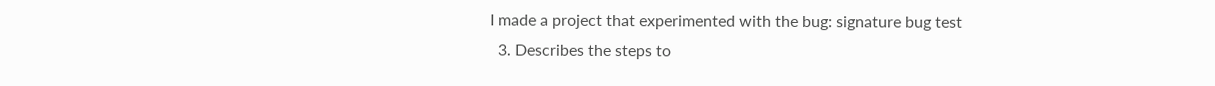I made a project that experimented with the bug: signature bug test
  3. Describes the steps to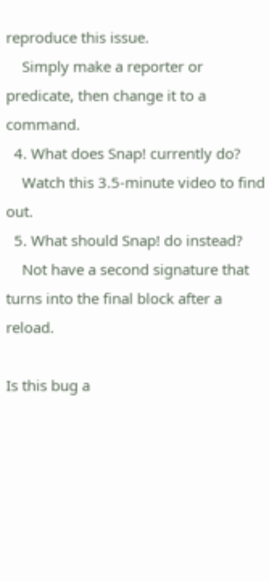reproduce this issue.
    Simply make a reporter or predicate, then change it to a command.
  4. What does Snap! currently do?
    Watch this 3.5-minute video to find out.
  5. What should Snap! do instead?
    Not have a second signature that turns into the final block after a reload.

Is this bug a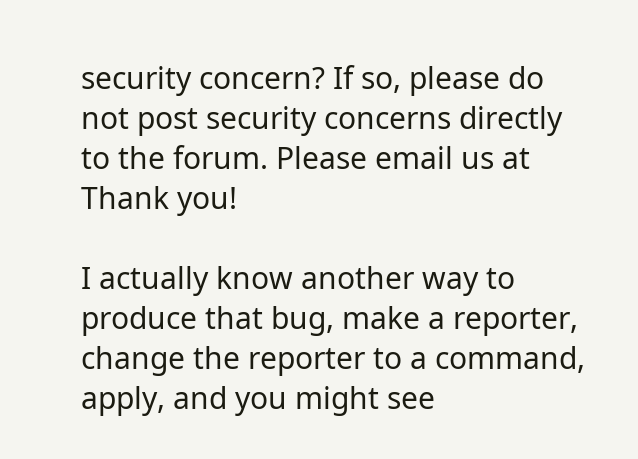security concern? If so, please do not post security concerns directly to the forum. Please email us at Thank you!

I actually know another way to produce that bug, make a reporter, change the reporter to a command, apply, and you might see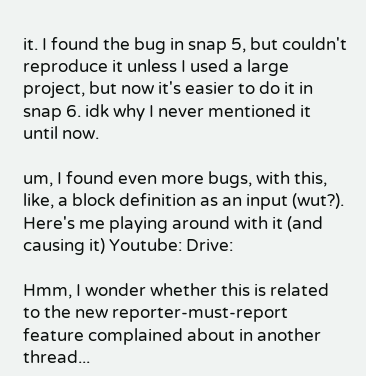it. I found the bug in snap 5, but couldn't reproduce it unless I used a large project, but now it's easier to do it in snap 6. idk why I never mentioned it until now.

um, I found even more bugs, with this, like, a block definition as an input (wut?). Here's me playing around with it (and causing it) Youtube: Drive:

Hmm, I wonder whether this is related to the new reporter-must-report feature complained about in another thread...